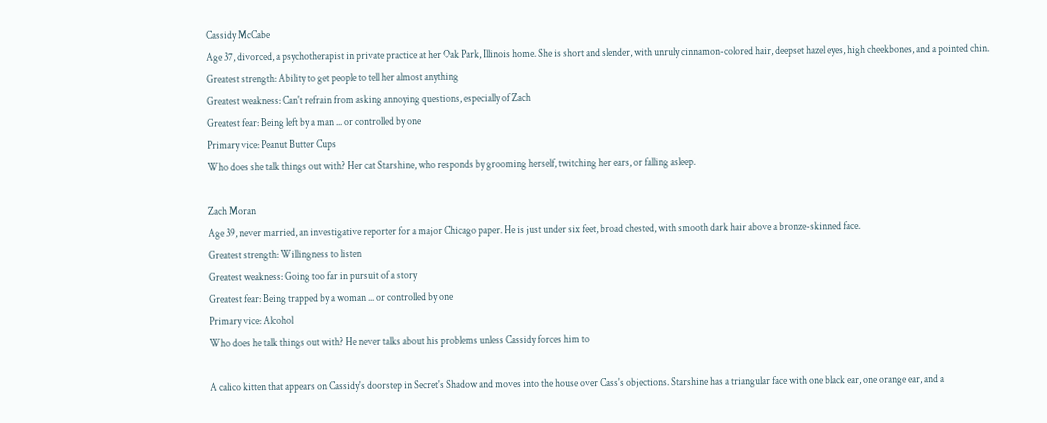Cassidy McCabe
Age 37, divorced, a psychotherapist in private practice at her Oak Park, Illinois home. She is short and slender, with unruly cinnamon-colored hair, deepset hazel eyes, high cheekbones, and a pointed chin.
Greatest strength: Ability to get people to tell her almost anything
Greatest weakness: Can't refrain from asking annoying questions, especially of Zach
Greatest fear: Being left by a man ... or controlled by one
Primary vice: Peanut Butter Cups
Who does she talk things out with? Her cat Starshine, who responds by grooming herself, twitching her ears, or falling asleep.

Zach Moran
Age 39, never married, an investigative reporter for a major Chicago paper. He is just under six feet, broad chested, with smooth dark hair above a bronze-skinned face.
Greatest strength: Willingness to listen
Greatest weakness: Going too far in pursuit of a story
Greatest fear: Being trapped by a woman ... or controlled by one
Primary vice: Alcohol
Who does he talk things out with? He never talks about his problems unless Cassidy forces him to

A calico kitten that appears on Cassidy's doorstep in Secret's Shadow and moves into the house over Cass's objections. Starshine has a triangular face with one black ear, one orange ear, and a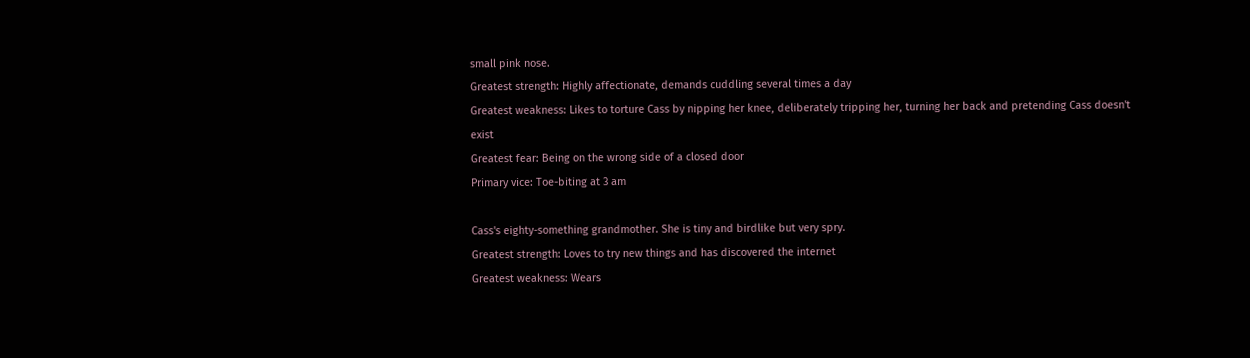small pink nose.
Greatest strength: Highly affectionate, demands cuddling several times a day
Greatest weakness: Likes to torture Cass by nipping her knee, deliberately tripping her, turning her back and pretending Cass doesn't exist
Greatest fear: Being on the wrong side of a closed door
Primary vice: Toe-biting at 3 am

Cass's eighty-something grandmother. She is tiny and birdlike but very spry.
Greatest strength: Loves to try new things and has discovered the internet
Greatest weakness: Wears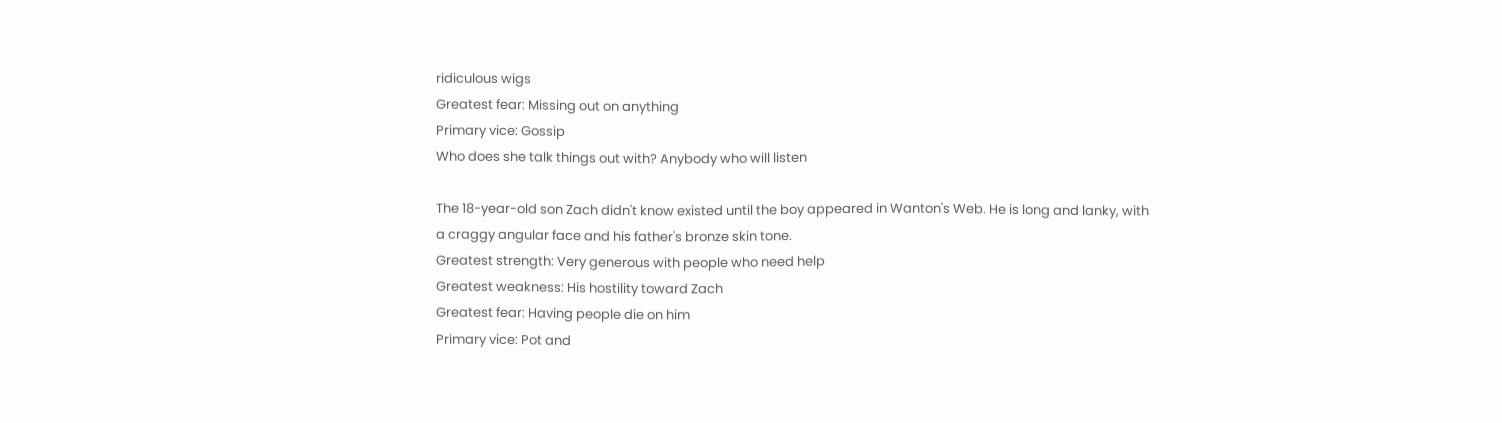ridiculous wigs
Greatest fear: Missing out on anything
Primary vice: Gossip
Who does she talk things out with? Anybody who will listen

The 18-year-old son Zach didn't know existed until the boy appeared in Wanton's Web. He is long and lanky, with a craggy angular face and his father's bronze skin tone.
Greatest strength: Very generous with people who need help
Greatest weakness: His hostility toward Zach
Greatest fear: Having people die on him
Primary vice: Pot and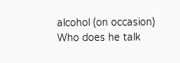alcohol (on occasion)
Who does he talk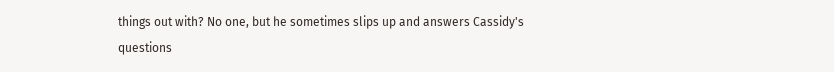things out with? No one, but he sometimes slips up and answers Cassidy's questions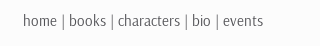home | books | characters | bio | events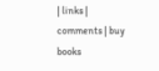| links | comments | buy books